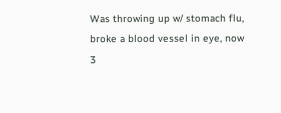Was throwing up w/ stomach flu, broke a blood vessel in eye, now 3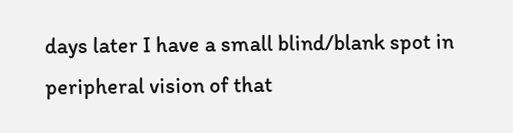days later I have a small blind/blank spot in peripheral vision of that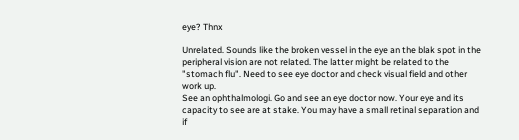eye? Thnx

Unrelated. Sounds like the broken vessel in the eye an the blak spot in the peripheral vision are not related. The latter might be related to the "stomach flu". Need to see eye doctor and check visual field and other work up.
See an ophthalmologi. Go and see an eye doctor now. Your eye and its capacity to see are at stake. You may have a small retinal separation and if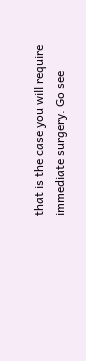that is the case you will require immediate surgery. Go see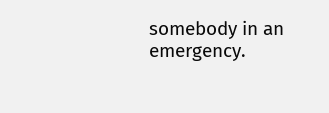somebody in an emergency.